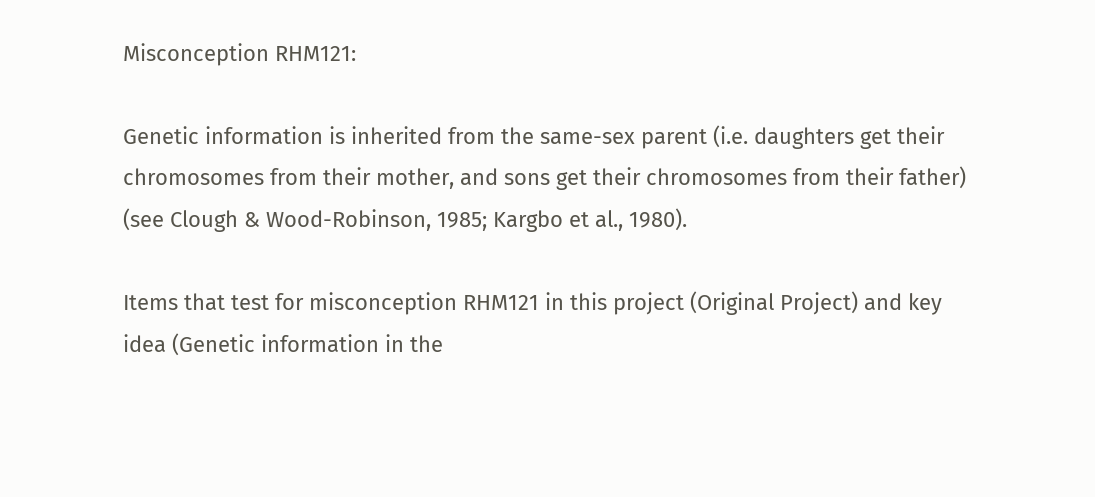Misconception RHM121:

Genetic information is inherited from the same-sex parent (i.e. daughters get their chromosomes from their mother, and sons get their chromosomes from their father) (see Clough & Wood-Robinson, 1985; Kargbo et al., 1980).

Items that test for misconception RHM121 in this project (Original Project) and key idea (Genetic information in the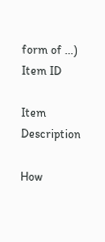form of …)
Item ID

Item Description

How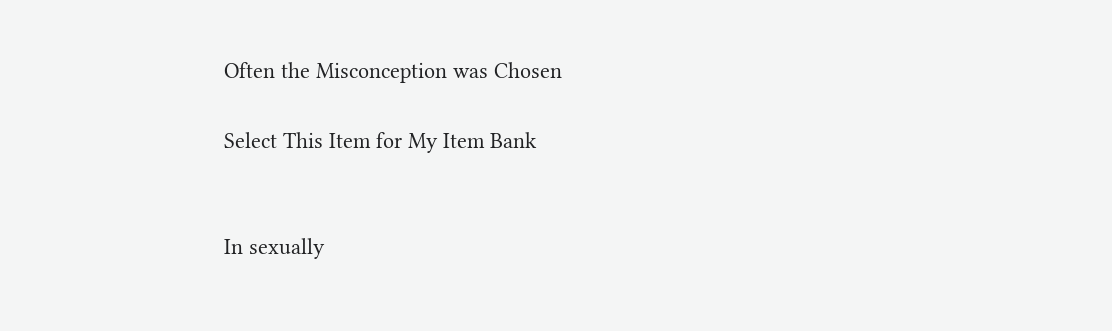Often the Misconception was Chosen

Select This Item for My Item Bank


In sexually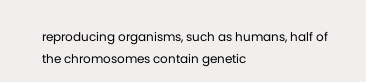reproducing organisms, such as humans, half of the chromosomes contain genetic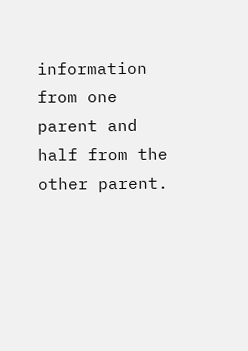information from one parent and half from the other parent.